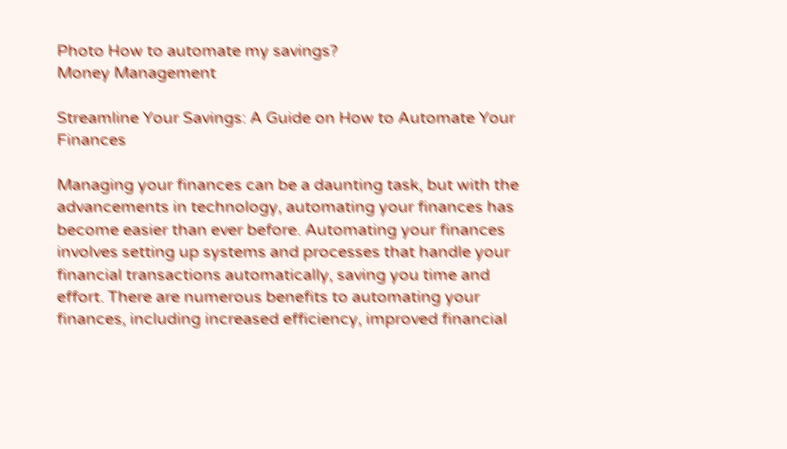Photo How to automate my savings?
Money Management

Streamline Your Savings: A Guide on How to Automate Your Finances

Managing your finances can be a daunting task, but with the advancements in technology, automating your finances has become easier than ever before. Automating your finances involves setting up systems and processes that handle your financial transactions automatically, saving you time and effort. There are numerous benefits to automating your finances, including increased efficiency, improved financial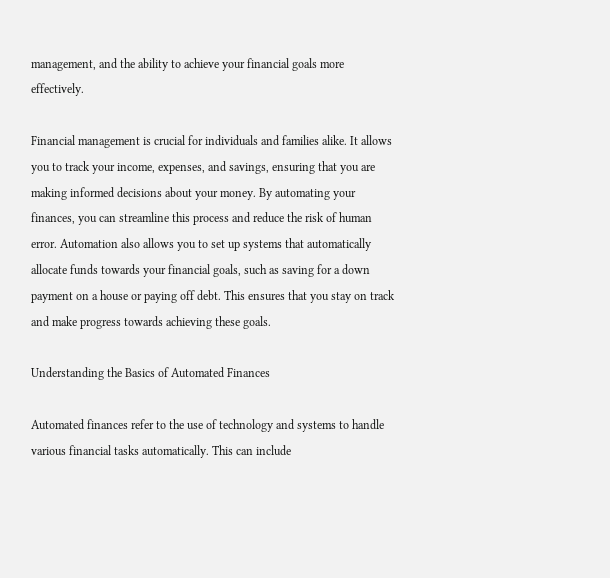management, and the ability to achieve your financial goals more effectively.

Financial management is crucial for individuals and families alike. It allows you to track your income, expenses, and savings, ensuring that you are making informed decisions about your money. By automating your finances, you can streamline this process and reduce the risk of human error. Automation also allows you to set up systems that automatically allocate funds towards your financial goals, such as saving for a down payment on a house or paying off debt. This ensures that you stay on track and make progress towards achieving these goals.

Understanding the Basics of Automated Finances

Automated finances refer to the use of technology and systems to handle various financial tasks automatically. This can include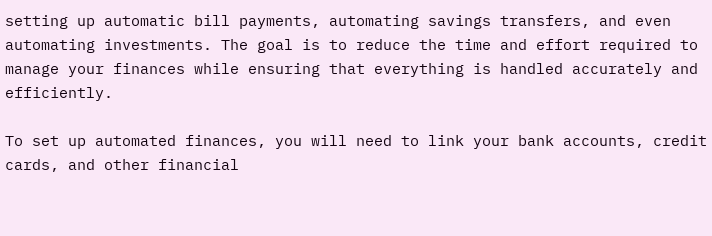setting up automatic bill payments, automating savings transfers, and even automating investments. The goal is to reduce the time and effort required to manage your finances while ensuring that everything is handled accurately and efficiently.

To set up automated finances, you will need to link your bank accounts, credit cards, and other financial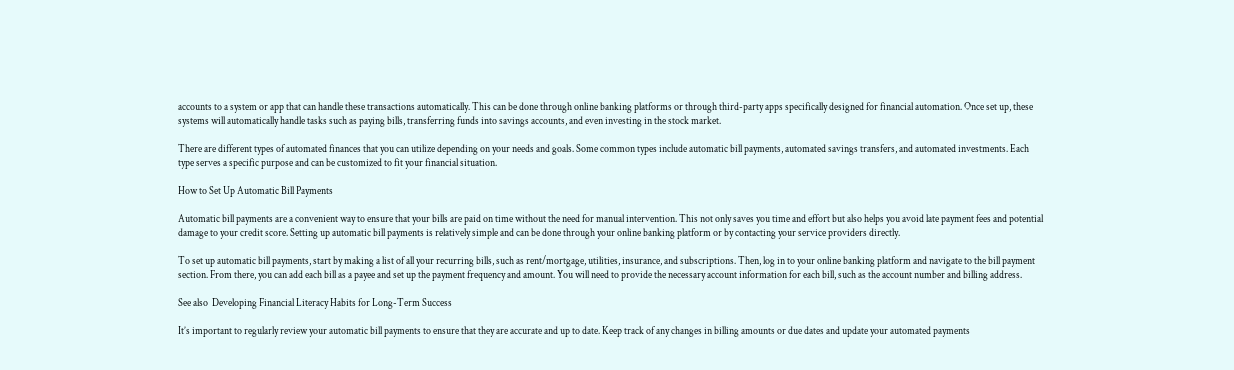accounts to a system or app that can handle these transactions automatically. This can be done through online banking platforms or through third-party apps specifically designed for financial automation. Once set up, these systems will automatically handle tasks such as paying bills, transferring funds into savings accounts, and even investing in the stock market.

There are different types of automated finances that you can utilize depending on your needs and goals. Some common types include automatic bill payments, automated savings transfers, and automated investments. Each type serves a specific purpose and can be customized to fit your financial situation.

How to Set Up Automatic Bill Payments

Automatic bill payments are a convenient way to ensure that your bills are paid on time without the need for manual intervention. This not only saves you time and effort but also helps you avoid late payment fees and potential damage to your credit score. Setting up automatic bill payments is relatively simple and can be done through your online banking platform or by contacting your service providers directly.

To set up automatic bill payments, start by making a list of all your recurring bills, such as rent/mortgage, utilities, insurance, and subscriptions. Then, log in to your online banking platform and navigate to the bill payment section. From there, you can add each bill as a payee and set up the payment frequency and amount. You will need to provide the necessary account information for each bill, such as the account number and billing address.

See also  Developing Financial Literacy Habits for Long-Term Success

It’s important to regularly review your automatic bill payments to ensure that they are accurate and up to date. Keep track of any changes in billing amounts or due dates and update your automated payments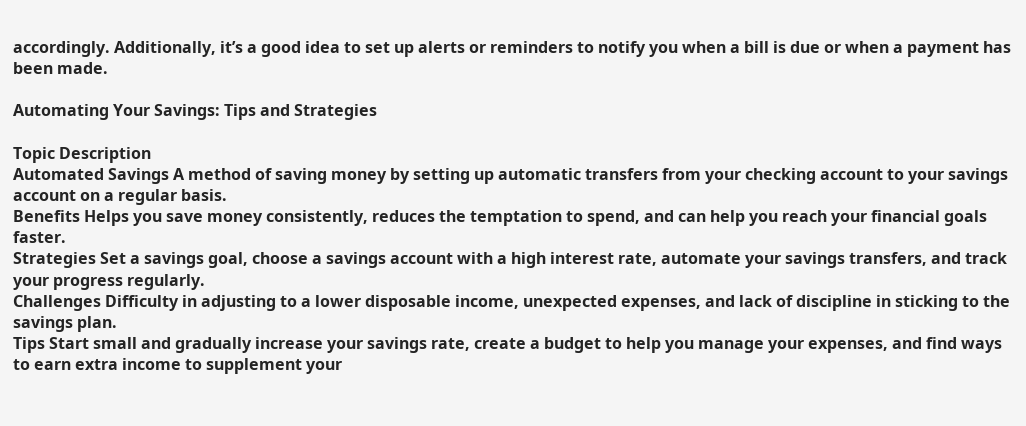accordingly. Additionally, it’s a good idea to set up alerts or reminders to notify you when a bill is due or when a payment has been made.

Automating Your Savings: Tips and Strategies

Topic Description
Automated Savings A method of saving money by setting up automatic transfers from your checking account to your savings account on a regular basis.
Benefits Helps you save money consistently, reduces the temptation to spend, and can help you reach your financial goals faster.
Strategies Set a savings goal, choose a savings account with a high interest rate, automate your savings transfers, and track your progress regularly.
Challenges Difficulty in adjusting to a lower disposable income, unexpected expenses, and lack of discipline in sticking to the savings plan.
Tips Start small and gradually increase your savings rate, create a budget to help you manage your expenses, and find ways to earn extra income to supplement your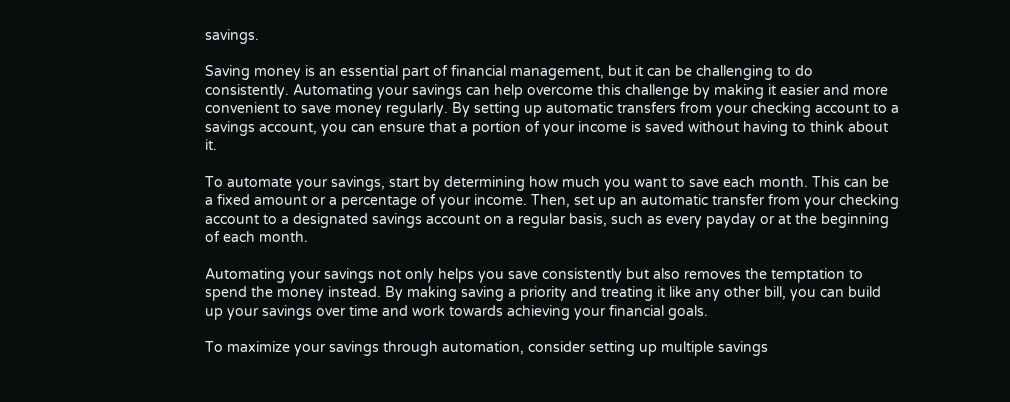savings.

Saving money is an essential part of financial management, but it can be challenging to do consistently. Automating your savings can help overcome this challenge by making it easier and more convenient to save money regularly. By setting up automatic transfers from your checking account to a savings account, you can ensure that a portion of your income is saved without having to think about it.

To automate your savings, start by determining how much you want to save each month. This can be a fixed amount or a percentage of your income. Then, set up an automatic transfer from your checking account to a designated savings account on a regular basis, such as every payday or at the beginning of each month.

Automating your savings not only helps you save consistently but also removes the temptation to spend the money instead. By making saving a priority and treating it like any other bill, you can build up your savings over time and work towards achieving your financial goals.

To maximize your savings through automation, consider setting up multiple savings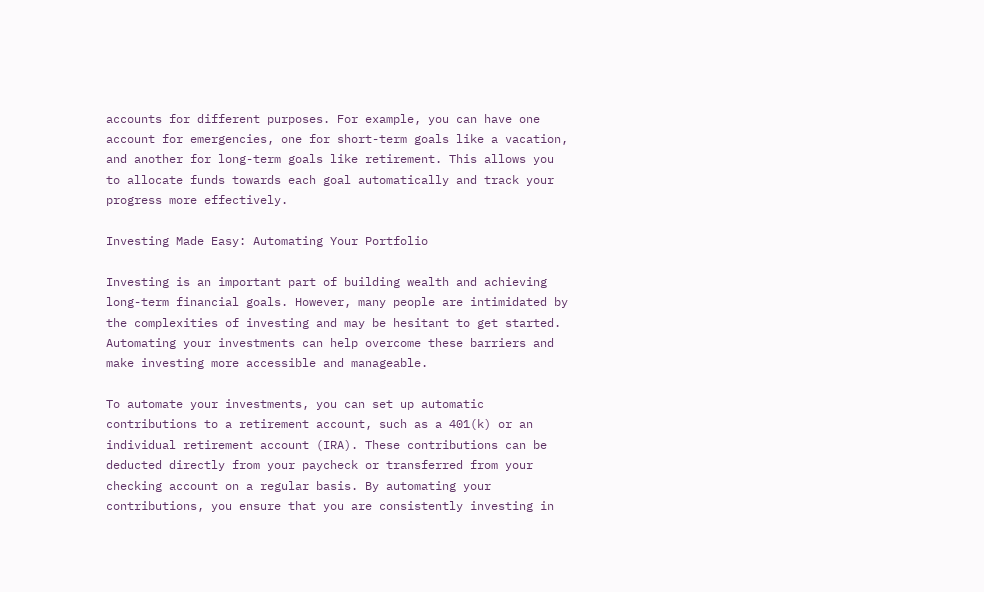accounts for different purposes. For example, you can have one account for emergencies, one for short-term goals like a vacation, and another for long-term goals like retirement. This allows you to allocate funds towards each goal automatically and track your progress more effectively.

Investing Made Easy: Automating Your Portfolio

Investing is an important part of building wealth and achieving long-term financial goals. However, many people are intimidated by the complexities of investing and may be hesitant to get started. Automating your investments can help overcome these barriers and make investing more accessible and manageable.

To automate your investments, you can set up automatic contributions to a retirement account, such as a 401(k) or an individual retirement account (IRA). These contributions can be deducted directly from your paycheck or transferred from your checking account on a regular basis. By automating your contributions, you ensure that you are consistently investing in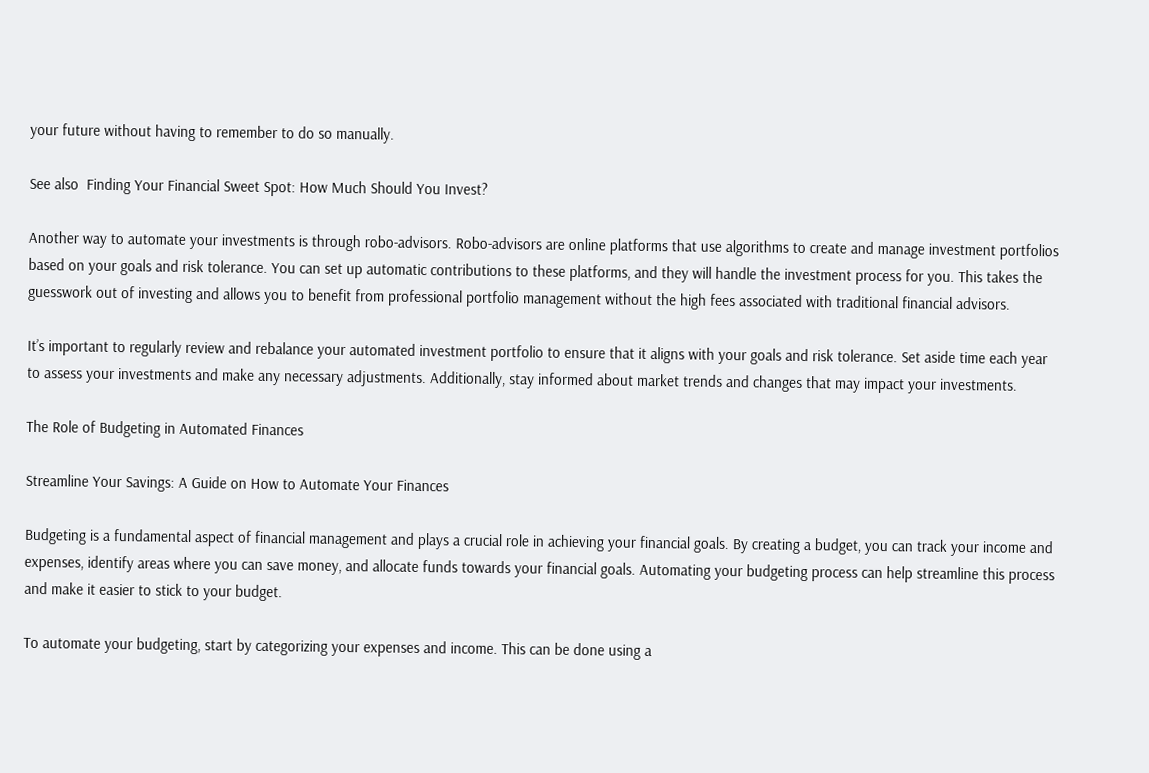your future without having to remember to do so manually.

See also  Finding Your Financial Sweet Spot: How Much Should You Invest?

Another way to automate your investments is through robo-advisors. Robo-advisors are online platforms that use algorithms to create and manage investment portfolios based on your goals and risk tolerance. You can set up automatic contributions to these platforms, and they will handle the investment process for you. This takes the guesswork out of investing and allows you to benefit from professional portfolio management without the high fees associated with traditional financial advisors.

It’s important to regularly review and rebalance your automated investment portfolio to ensure that it aligns with your goals and risk tolerance. Set aside time each year to assess your investments and make any necessary adjustments. Additionally, stay informed about market trends and changes that may impact your investments.

The Role of Budgeting in Automated Finances

Streamline Your Savings: A Guide on How to Automate Your Finances

Budgeting is a fundamental aspect of financial management and plays a crucial role in achieving your financial goals. By creating a budget, you can track your income and expenses, identify areas where you can save money, and allocate funds towards your financial goals. Automating your budgeting process can help streamline this process and make it easier to stick to your budget.

To automate your budgeting, start by categorizing your expenses and income. This can be done using a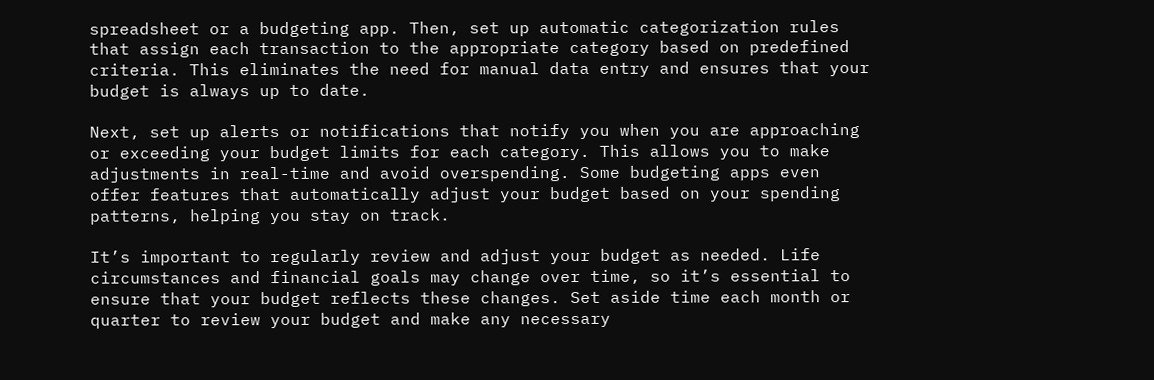spreadsheet or a budgeting app. Then, set up automatic categorization rules that assign each transaction to the appropriate category based on predefined criteria. This eliminates the need for manual data entry and ensures that your budget is always up to date.

Next, set up alerts or notifications that notify you when you are approaching or exceeding your budget limits for each category. This allows you to make adjustments in real-time and avoid overspending. Some budgeting apps even offer features that automatically adjust your budget based on your spending patterns, helping you stay on track.

It’s important to regularly review and adjust your budget as needed. Life circumstances and financial goals may change over time, so it’s essential to ensure that your budget reflects these changes. Set aside time each month or quarter to review your budget and make any necessary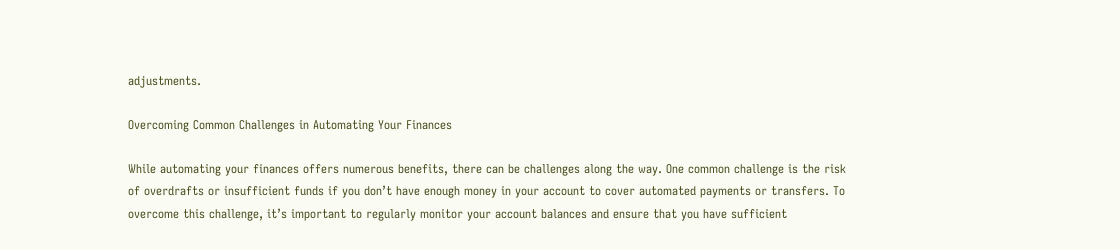adjustments.

Overcoming Common Challenges in Automating Your Finances

While automating your finances offers numerous benefits, there can be challenges along the way. One common challenge is the risk of overdrafts or insufficient funds if you don’t have enough money in your account to cover automated payments or transfers. To overcome this challenge, it’s important to regularly monitor your account balances and ensure that you have sufficient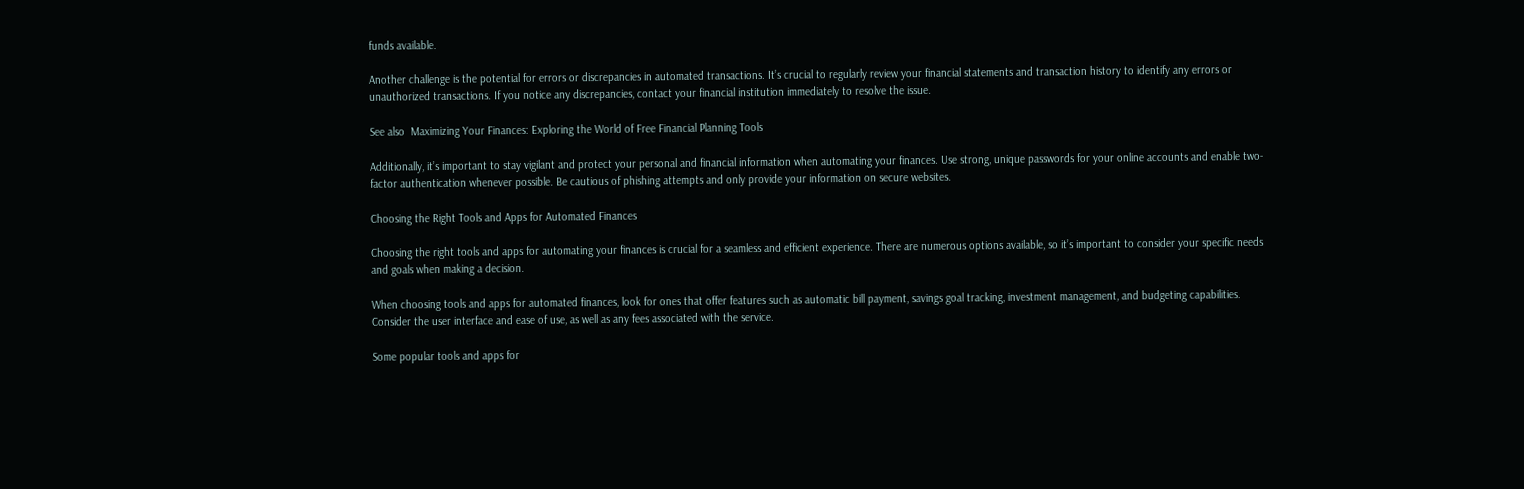funds available.

Another challenge is the potential for errors or discrepancies in automated transactions. It’s crucial to regularly review your financial statements and transaction history to identify any errors or unauthorized transactions. If you notice any discrepancies, contact your financial institution immediately to resolve the issue.

See also  Maximizing Your Finances: Exploring the World of Free Financial Planning Tools

Additionally, it’s important to stay vigilant and protect your personal and financial information when automating your finances. Use strong, unique passwords for your online accounts and enable two-factor authentication whenever possible. Be cautious of phishing attempts and only provide your information on secure websites.

Choosing the Right Tools and Apps for Automated Finances

Choosing the right tools and apps for automating your finances is crucial for a seamless and efficient experience. There are numerous options available, so it’s important to consider your specific needs and goals when making a decision.

When choosing tools and apps for automated finances, look for ones that offer features such as automatic bill payment, savings goal tracking, investment management, and budgeting capabilities. Consider the user interface and ease of use, as well as any fees associated with the service.

Some popular tools and apps for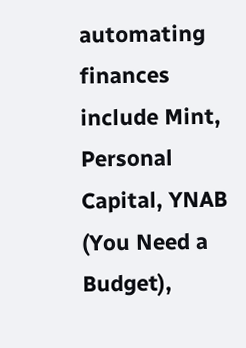automating finances include Mint, Personal Capital, YNAB (You Need a Budget),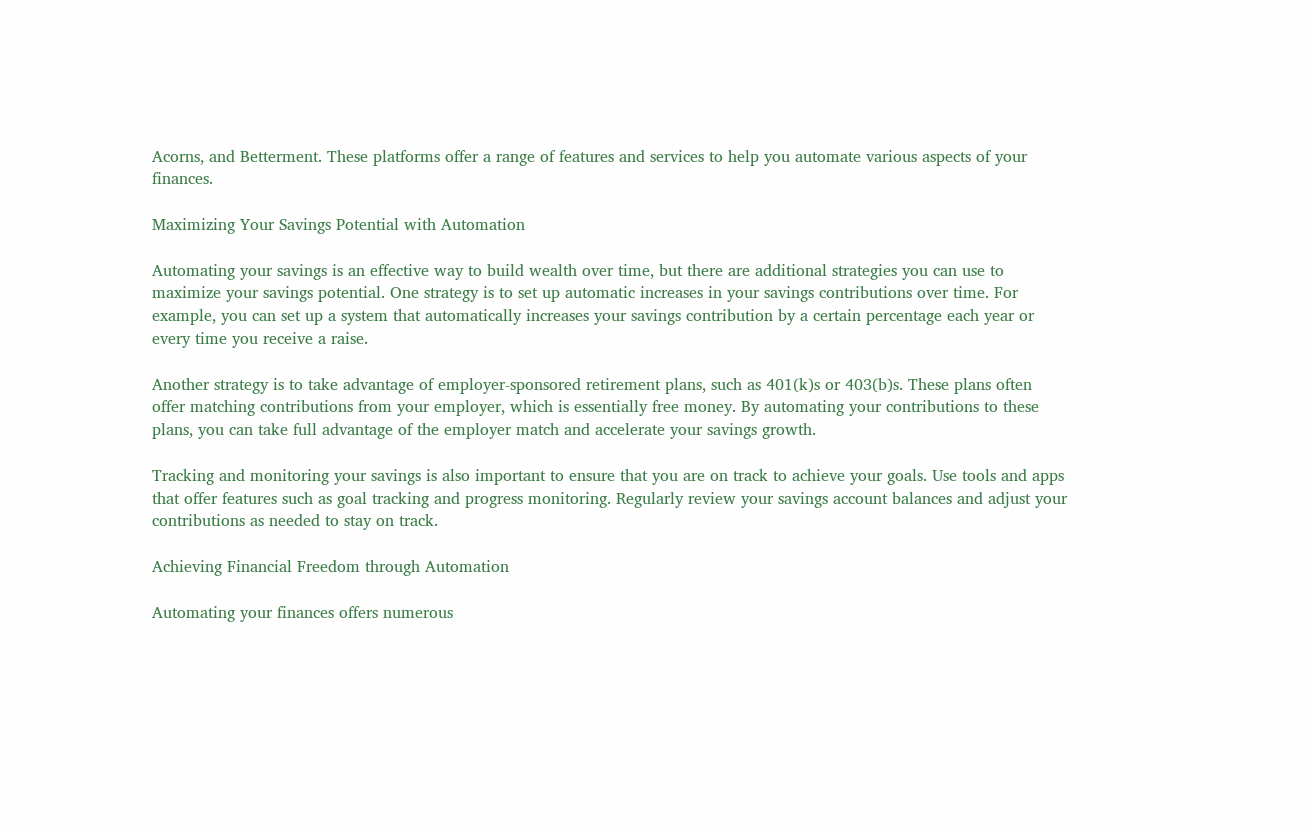Acorns, and Betterment. These platforms offer a range of features and services to help you automate various aspects of your finances.

Maximizing Your Savings Potential with Automation

Automating your savings is an effective way to build wealth over time, but there are additional strategies you can use to maximize your savings potential. One strategy is to set up automatic increases in your savings contributions over time. For example, you can set up a system that automatically increases your savings contribution by a certain percentage each year or every time you receive a raise.

Another strategy is to take advantage of employer-sponsored retirement plans, such as 401(k)s or 403(b)s. These plans often offer matching contributions from your employer, which is essentially free money. By automating your contributions to these plans, you can take full advantage of the employer match and accelerate your savings growth.

Tracking and monitoring your savings is also important to ensure that you are on track to achieve your goals. Use tools and apps that offer features such as goal tracking and progress monitoring. Regularly review your savings account balances and adjust your contributions as needed to stay on track.

Achieving Financial Freedom through Automation

Automating your finances offers numerous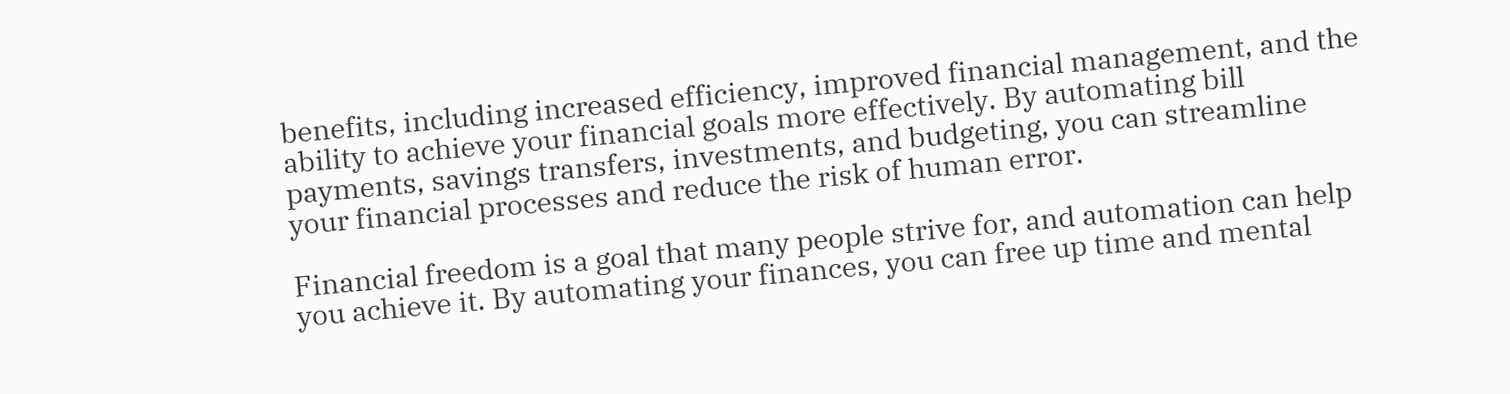benefits, including increased efficiency, improved financial management, and the ability to achieve your financial goals more effectively. By automating bill payments, savings transfers, investments, and budgeting, you can streamline your financial processes and reduce the risk of human error.

Financial freedom is a goal that many people strive for, and automation can help you achieve it. By automating your finances, you can free up time and mental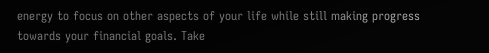energy to focus on other aspects of your life while still making progress towards your financial goals. Take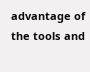advantage of the tools and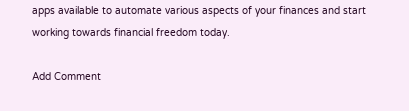apps available to automate various aspects of your finances and start working towards financial freedom today.

Add Comment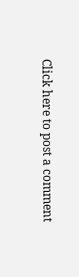Click here to post a comment